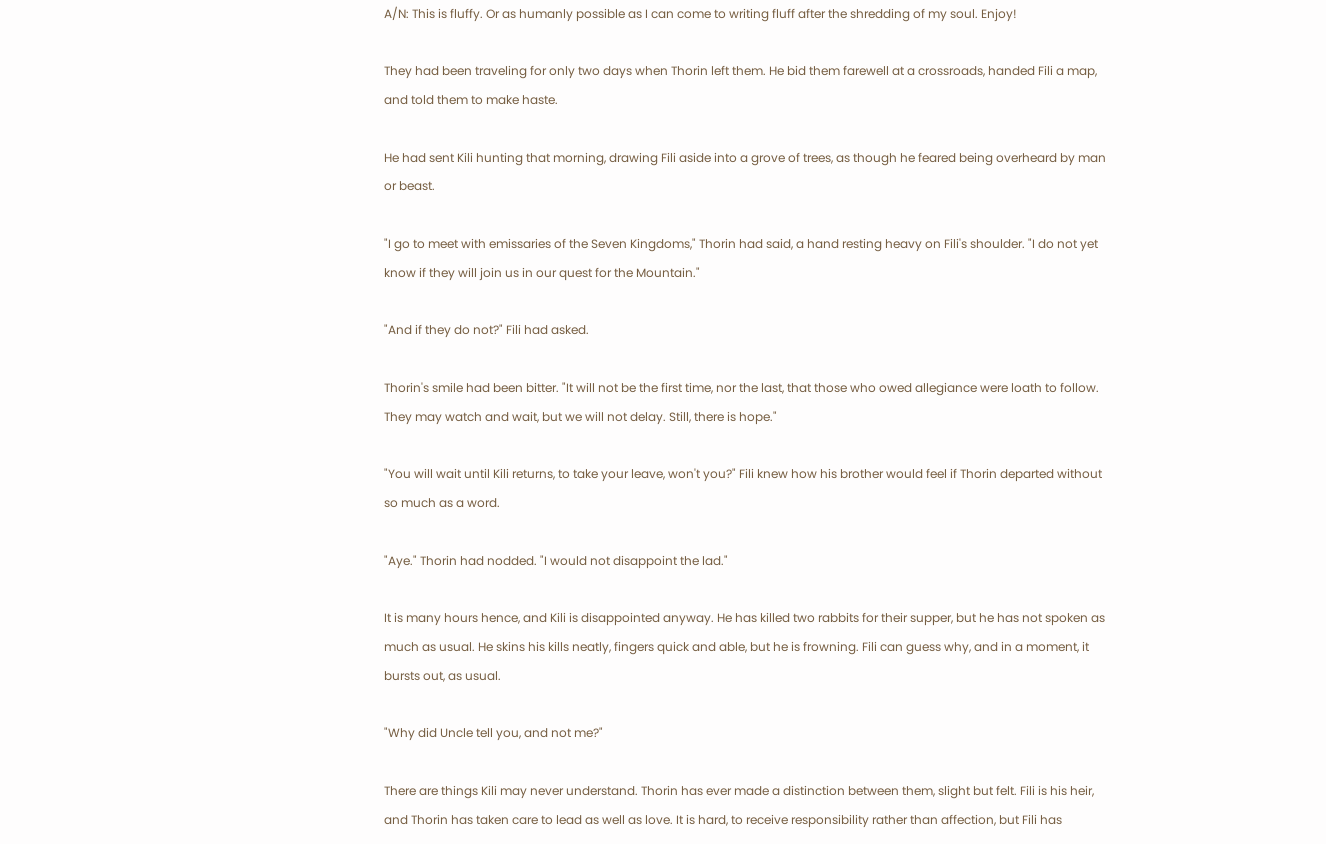A/N: This is fluffy. Or as humanly possible as I can come to writing fluff after the shredding of my soul. Enjoy!

They had been traveling for only two days when Thorin left them. He bid them farewell at a crossroads, handed Fili a map, and told them to make haste.

He had sent Kili hunting that morning, drawing Fili aside into a grove of trees, as though he feared being overheard by man or beast.

"I go to meet with emissaries of the Seven Kingdoms," Thorin had said, a hand resting heavy on Fili's shoulder. "I do not yet know if they will join us in our quest for the Mountain."

"And if they do not?" Fili had asked.

Thorin's smile had been bitter. "It will not be the first time, nor the last, that those who owed allegiance were loath to follow. They may watch and wait, but we will not delay. Still, there is hope."

"You will wait until Kili returns, to take your leave, won't you?" Fili knew how his brother would feel if Thorin departed without so much as a word.

"Aye." Thorin had nodded. "I would not disappoint the lad."

It is many hours hence, and Kili is disappointed anyway. He has killed two rabbits for their supper, but he has not spoken as much as usual. He skins his kills neatly, fingers quick and able, but he is frowning. Fili can guess why, and in a moment, it bursts out, as usual.

"Why did Uncle tell you, and not me?"

There are things Kili may never understand. Thorin has ever made a distinction between them, slight but felt. Fili is his heir, and Thorin has taken care to lead as well as love. It is hard, to receive responsibility rather than affection, but Fili has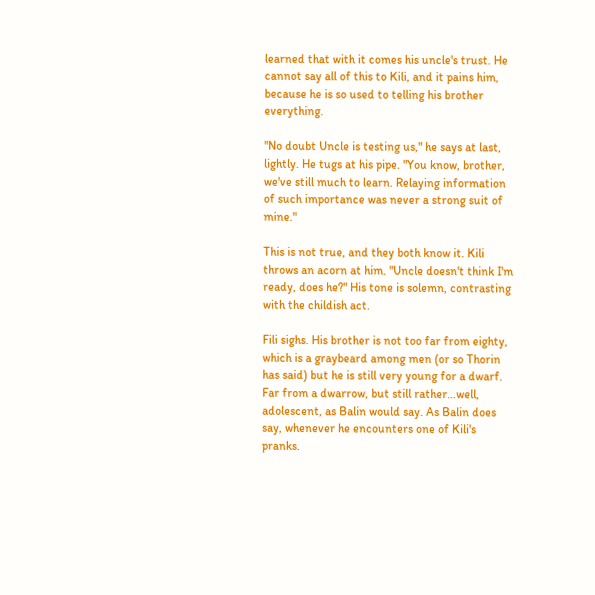learned that with it comes his uncle's trust. He cannot say all of this to Kili, and it pains him, because he is so used to telling his brother everything.

"No doubt Uncle is testing us," he says at last, lightly. He tugs at his pipe. "You know, brother, we've still much to learn. Relaying information of such importance was never a strong suit of mine."

This is not true, and they both know it. Kili throws an acorn at him. "Uncle doesn't think I'm ready, does he?" His tone is solemn, contrasting with the childish act.

Fili sighs. His brother is not too far from eighty, which is a graybeard among men (or so Thorin has said) but he is still very young for a dwarf. Far from a dwarrow, but still rather…well, adolescent, as Balin would say. As Balin does say, whenever he encounters one of Kili's pranks.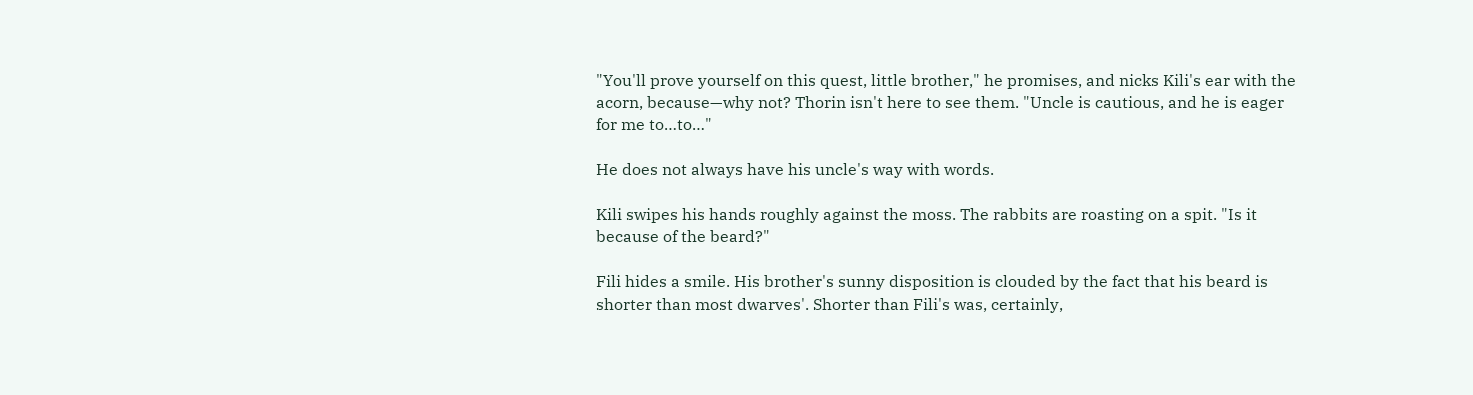"You'll prove yourself on this quest, little brother," he promises, and nicks Kili's ear with the acorn, because—why not? Thorin isn't here to see them. "Uncle is cautious, and he is eager for me to…to…"

He does not always have his uncle's way with words.

Kili swipes his hands roughly against the moss. The rabbits are roasting on a spit. "Is it because of the beard?"

Fili hides a smile. His brother's sunny disposition is clouded by the fact that his beard is shorter than most dwarves'. Shorter than Fili's was, certainly,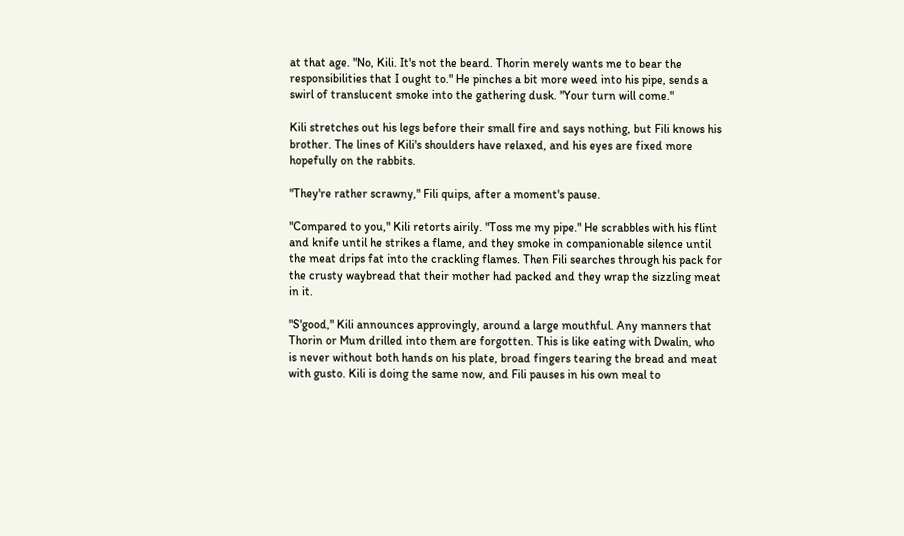at that age. "No, Kili. It's not the beard. Thorin merely wants me to bear the responsibilities that I ought to." He pinches a bit more weed into his pipe, sends a swirl of translucent smoke into the gathering dusk. "Your turn will come."

Kili stretches out his legs before their small fire and says nothing, but Fili knows his brother. The lines of Kili's shoulders have relaxed, and his eyes are fixed more hopefully on the rabbits.

"They're rather scrawny," Fili quips, after a moment's pause.

"Compared to you," Kili retorts airily. "Toss me my pipe." He scrabbles with his flint and knife until he strikes a flame, and they smoke in companionable silence until the meat drips fat into the crackling flames. Then Fili searches through his pack for the crusty waybread that their mother had packed and they wrap the sizzling meat in it.

"S'good," Kili announces approvingly, around a large mouthful. Any manners that Thorin or Mum drilled into them are forgotten. This is like eating with Dwalin, who is never without both hands on his plate, broad fingers tearing the bread and meat with gusto. Kili is doing the same now, and Fili pauses in his own meal to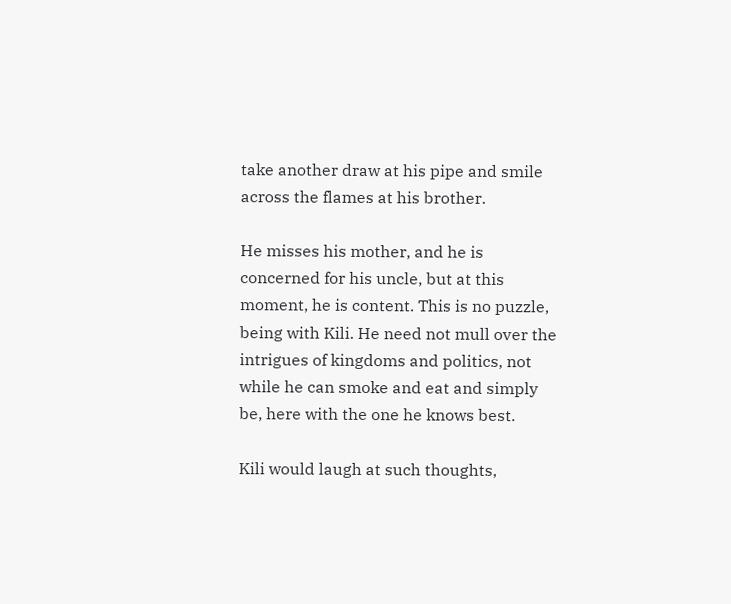take another draw at his pipe and smile across the flames at his brother.

He misses his mother, and he is concerned for his uncle, but at this moment, he is content. This is no puzzle, being with Kili. He need not mull over the intrigues of kingdoms and politics, not while he can smoke and eat and simply be, here with the one he knows best.

Kili would laugh at such thoughts,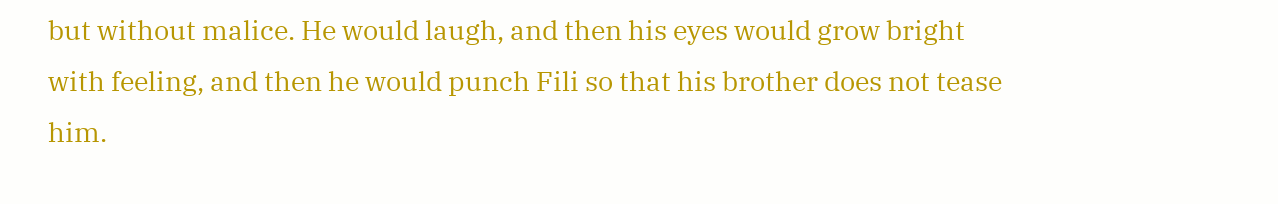but without malice. He would laugh, and then his eyes would grow bright with feeling, and then he would punch Fili so that his brother does not tease him.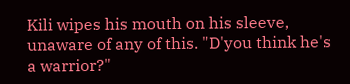Kili wipes his mouth on his sleeve, unaware of any of this. "D'you think he's a warrior?"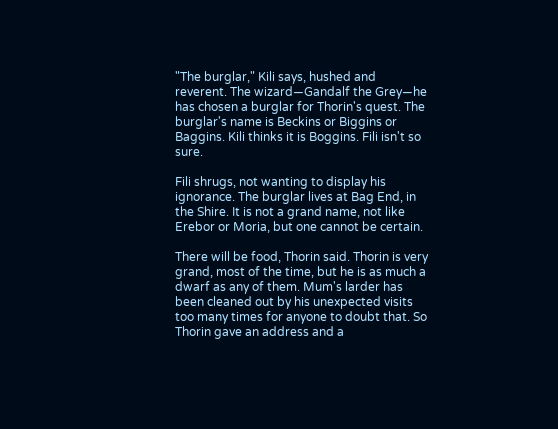"The burglar," Kili says, hushed and reverent. The wizard—Gandalf the Grey—he has chosen a burglar for Thorin's quest. The burglar's name is Beckins or Biggins or Baggins. Kili thinks it is Boggins. Fili isn't so sure.

Fili shrugs, not wanting to display his ignorance. The burglar lives at Bag End, in the Shire. It is not a grand name, not like Erebor or Moria, but one cannot be certain.

There will be food, Thorin said. Thorin is very grand, most of the time, but he is as much a dwarf as any of them. Mum's larder has been cleaned out by his unexpected visits too many times for anyone to doubt that. So Thorin gave an address and a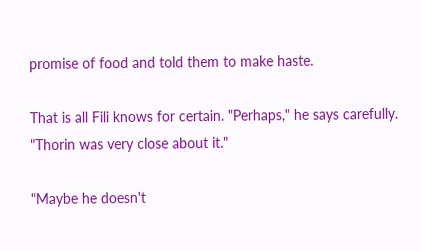promise of food and told them to make haste.

That is all Fili knows for certain. "Perhaps," he says carefully. "Thorin was very close about it."

"Maybe he doesn't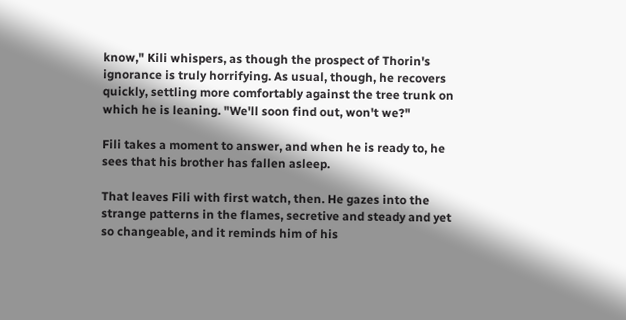know," Kili whispers, as though the prospect of Thorin's ignorance is truly horrifying. As usual, though, he recovers quickly, settling more comfortably against the tree trunk on which he is leaning. "We'll soon find out, won't we?"

Fili takes a moment to answer, and when he is ready to, he sees that his brother has fallen asleep.

That leaves Fili with first watch, then. He gazes into the strange patterns in the flames, secretive and steady and yet so changeable, and it reminds him of his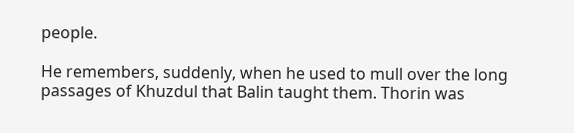people.

He remembers, suddenly, when he used to mull over the long passages of Khuzdul that Balin taught them. Thorin was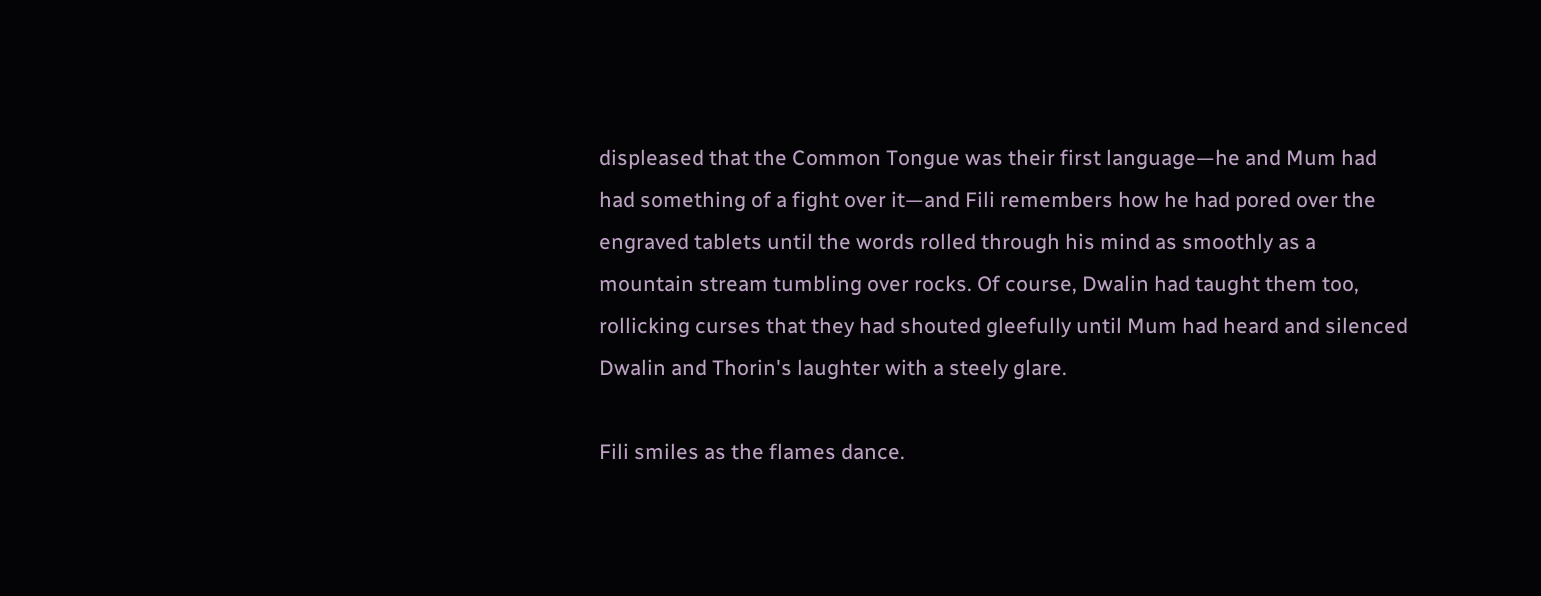displeased that the Common Tongue was their first language—he and Mum had had something of a fight over it—and Fili remembers how he had pored over the engraved tablets until the words rolled through his mind as smoothly as a mountain stream tumbling over rocks. Of course, Dwalin had taught them too, rollicking curses that they had shouted gleefully until Mum had heard and silenced Dwalin and Thorin's laughter with a steely glare.

Fili smiles as the flames dance.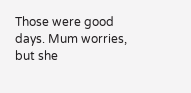Those were good days. Mum worries, but she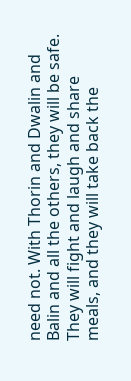need not. With Thorin and Dwalin and Balin and all the others, they will be safe. They will fight and laugh and share meals, and they will take back the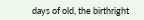days of old, the birthright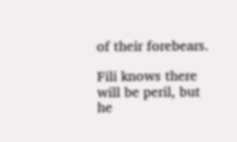of their forebears.

Fili knows there will be peril, but he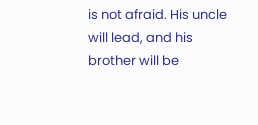is not afraid. His uncle will lead, and his brother will be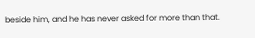beside him, and he has never asked for more than that.